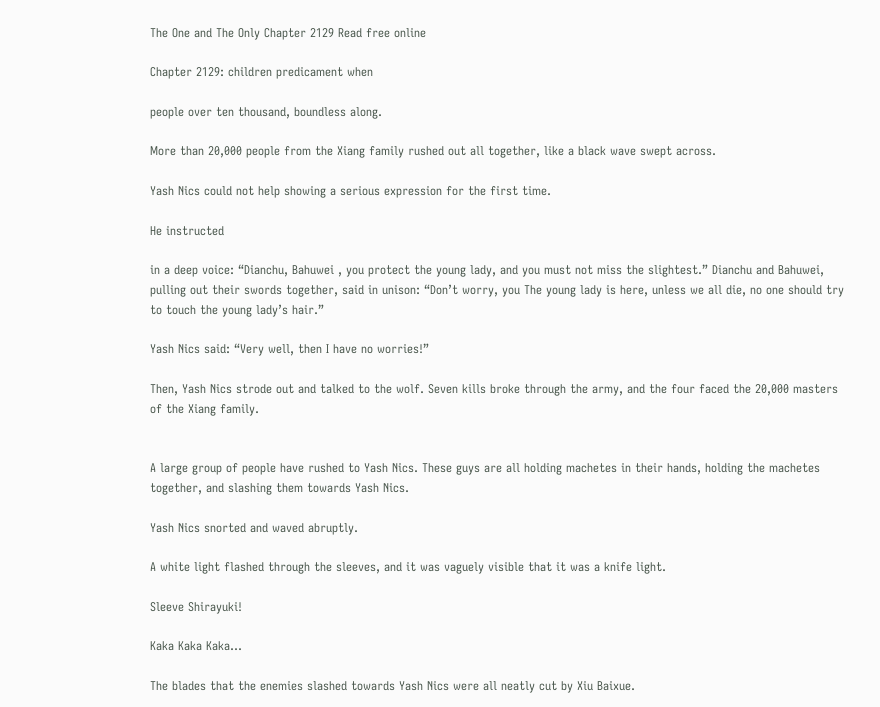The One and The Only Chapter 2129 Read free online

Chapter 2129: children predicament when

people over ten thousand, boundless along.

More than 20,000 people from the Xiang family rushed out all together, like a black wave swept across.

Yash Nics could not help showing a serious expression for the first time.

He instructed

in a deep voice: “Dianchu, Bahuwei , you protect the young lady, and you must not miss the slightest.” Dianchu and Bahuwei, pulling out their swords together, said in unison: “Don’t worry, you The young lady is here, unless we all die, no one should try to touch the young lady’s hair.”

Yash Nics said: “Very well, then I have no worries!”

Then, Yash Nics strode out and talked to the wolf. Seven kills broke through the army, and the four faced the 20,000 masters of the Xiang family.


A large group of people have rushed to Yash Nics. These guys are all holding machetes in their hands, holding the machetes together, and slashing them towards Yash Nics.

Yash Nics snorted and waved abruptly.

A white light flashed through the sleeves, and it was vaguely visible that it was a knife light.

Sleeve Shirayuki!

Kaka Kaka Kaka…

The blades that the enemies slashed towards Yash Nics were all neatly cut by Xiu Baixue.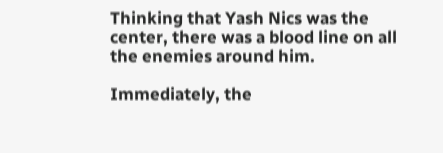Thinking that Yash Nics was the center, there was a blood line on all the enemies around him.

Immediately, the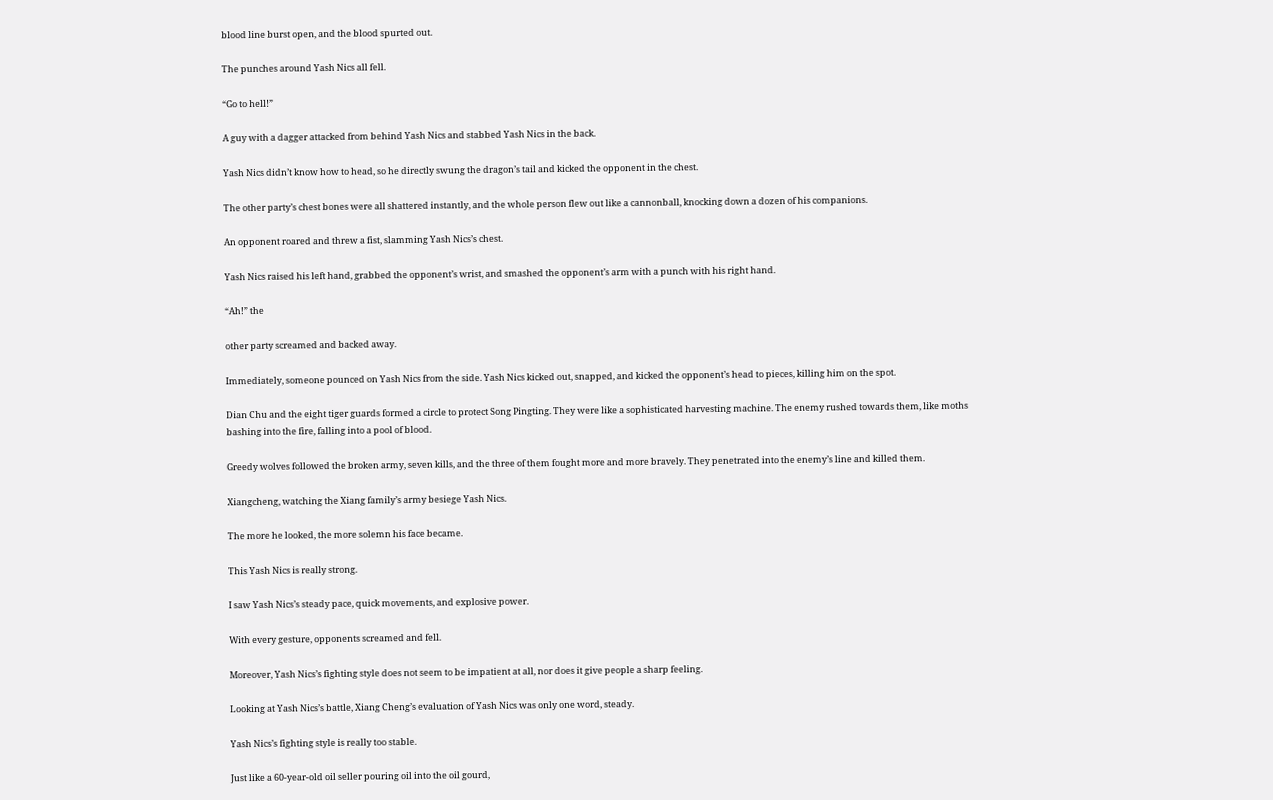blood line burst open, and the blood spurted out.

The punches around Yash Nics all fell.

“Go to hell!”

A guy with a dagger attacked from behind Yash Nics and stabbed Yash Nics in the back.

Yash Nics didn’t know how to head, so he directly swung the dragon’s tail and kicked the opponent in the chest.

The other party’s chest bones were all shattered instantly, and the whole person flew out like a cannonball, knocking down a dozen of his companions.

An opponent roared and threw a fist, slamming Yash Nics’s chest.

Yash Nics raised his left hand, grabbed the opponent’s wrist, and smashed the opponent’s arm with a punch with his right hand.

“Ah!” the

other party screamed and backed away.

Immediately, someone pounced on Yash Nics from the side. Yash Nics kicked out, snapped, and kicked the opponent’s head to pieces, killing him on the spot.

Dian Chu and the eight tiger guards formed a circle to protect Song Pingting. They were like a sophisticated harvesting machine. The enemy rushed towards them, like moths bashing into the fire, falling into a pool of blood.

Greedy wolves followed the broken army, seven kills, and the three of them fought more and more bravely. They penetrated into the enemy’s line and killed them.

Xiangcheng, watching the Xiang family’s army besiege Yash Nics.

The more he looked, the more solemn his face became.

This Yash Nics is really strong.

I saw Yash Nics’s steady pace, quick movements, and explosive power.

With every gesture, opponents screamed and fell.

Moreover, Yash Nics’s fighting style does not seem to be impatient at all, nor does it give people a sharp feeling.

Looking at Yash Nics’s battle, Xiang Cheng’s evaluation of Yash Nics was only one word, steady.

Yash Nics’s fighting style is really too stable.

Just like a 60-year-old oil seller pouring oil into the oil gourd,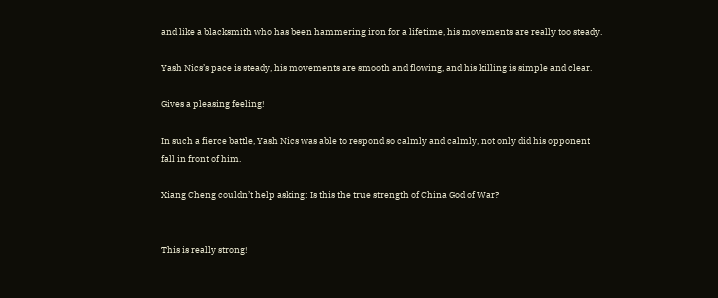and like a blacksmith who has been hammering iron for a lifetime, his movements are really too steady.

Yash Nics’s pace is steady, his movements are smooth and flowing, and his killing is simple and clear.

Gives a pleasing feeling!

In such a fierce battle, Yash Nics was able to respond so calmly and calmly, not only did his opponent fall in front of him.

Xiang Cheng couldn’t help asking: Is this the true strength of China God of War?


This is really strong!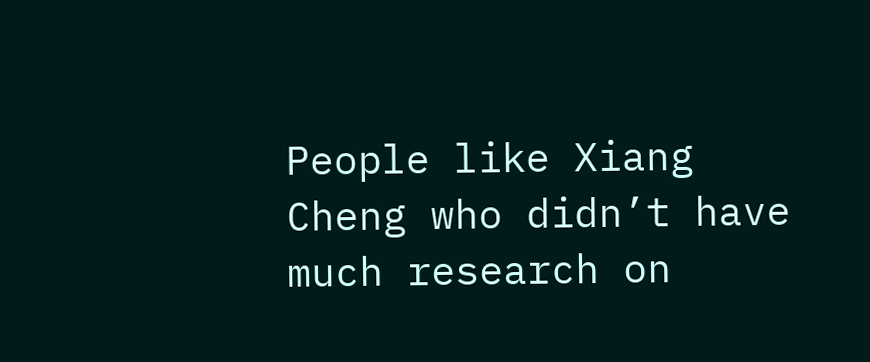People like Xiang Cheng who didn’t have much research on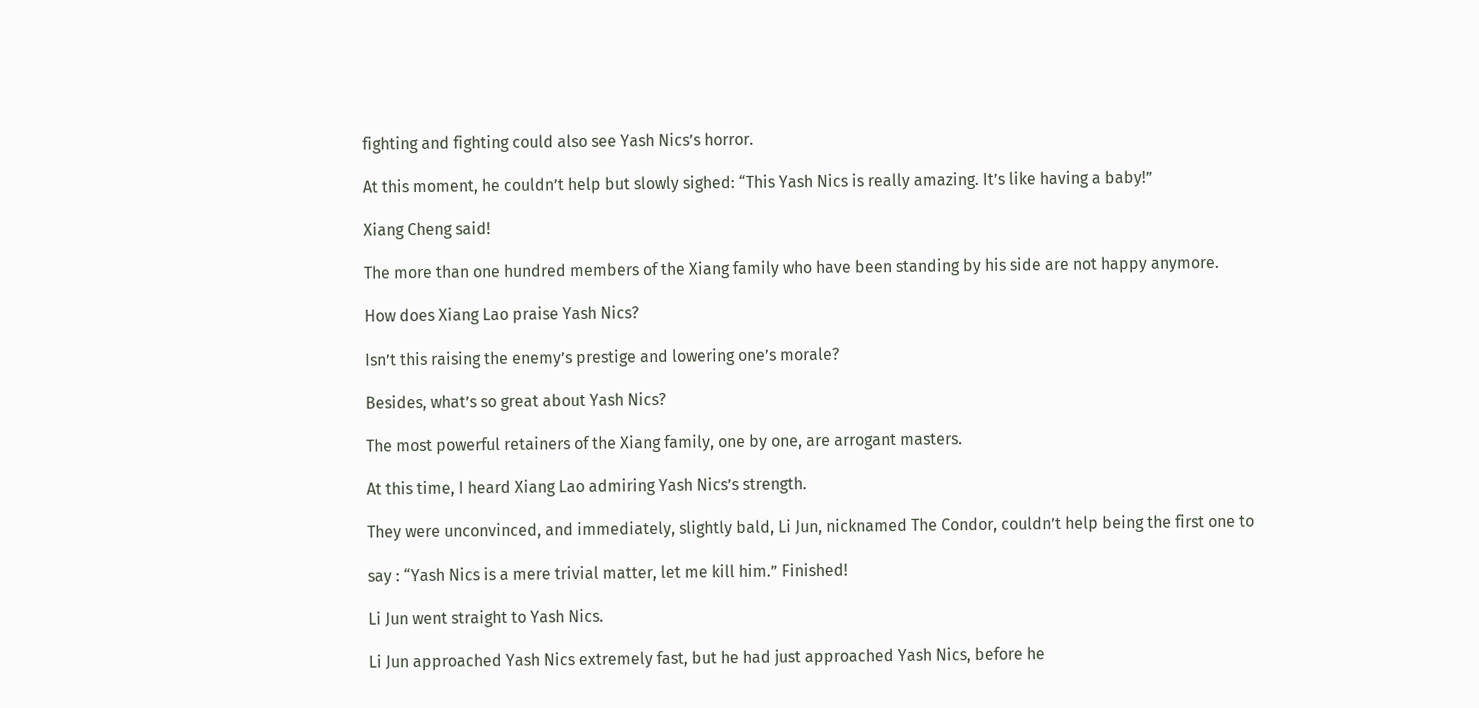fighting and fighting could also see Yash Nics’s horror.

At this moment, he couldn’t help but slowly sighed: “This Yash Nics is really amazing. It’s like having a baby!”

Xiang Cheng said!

The more than one hundred members of the Xiang family who have been standing by his side are not happy anymore.

How does Xiang Lao praise Yash Nics?

Isn’t this raising the enemy’s prestige and lowering one’s morale?

Besides, what’s so great about Yash Nics?

The most powerful retainers of the Xiang family, one by one, are arrogant masters.

At this time, I heard Xiang Lao admiring Yash Nics’s strength.

They were unconvinced, and immediately, slightly bald, Li Jun, nicknamed The Condor, couldn’t help being the first one to

say : “Yash Nics is a mere trivial matter, let me kill him.” Finished!

Li Jun went straight to Yash Nics.

Li Jun approached Yash Nics extremely fast, but he had just approached Yash Nics, before he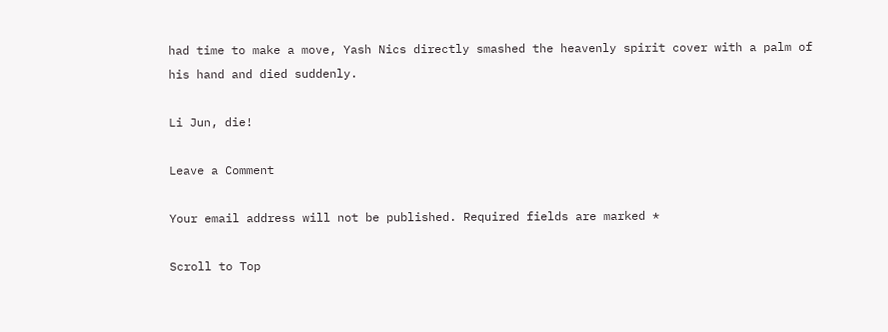had time to make a move, Yash Nics directly smashed the heavenly spirit cover with a palm of his hand and died suddenly.

Li Jun, die!

Leave a Comment

Your email address will not be published. Required fields are marked *

Scroll to Top